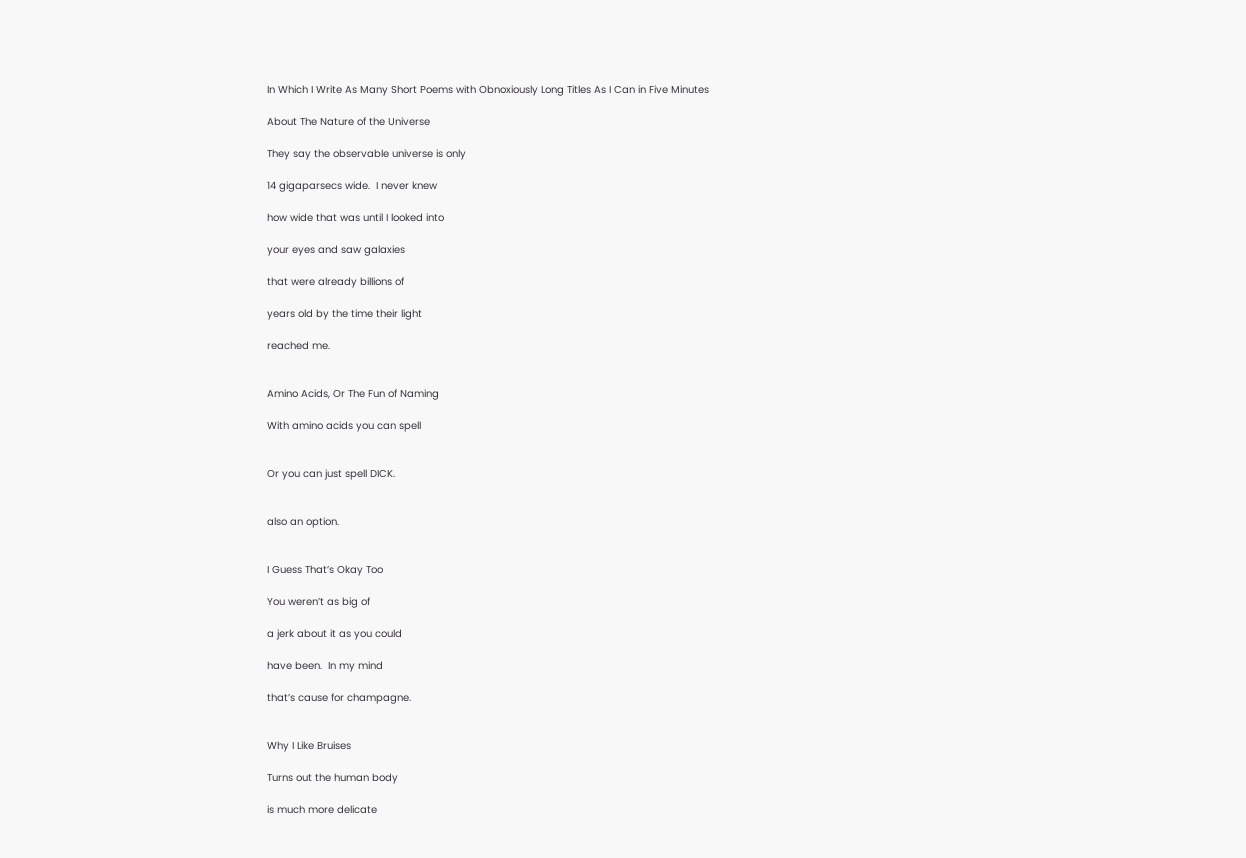In Which I Write As Many Short Poems with Obnoxiously Long Titles As I Can in Five Minutes

About The Nature of the Universe

They say the observable universe is only

14 gigaparsecs wide.  I never knew

how wide that was until I looked into

your eyes and saw galaxies

that were already billions of

years old by the time their light

reached me.


Amino Acids, Or The Fun of Naming

With amino acids you can spell


Or you can just spell DICK.


also an option.


I Guess That’s Okay Too

You weren’t as big of

a jerk about it as you could

have been.  In my mind

that’s cause for champagne.


Why I Like Bruises

Turns out the human body

is much more delicate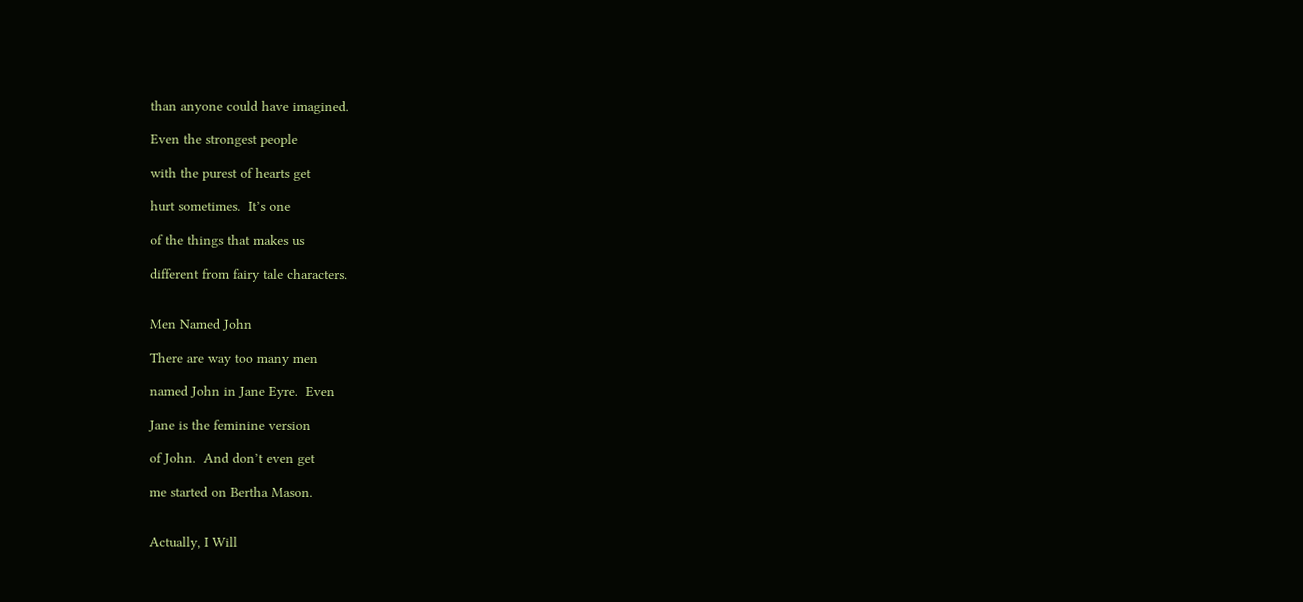than anyone could have imagined.

Even the strongest people

with the purest of hearts get

hurt sometimes.  It’s one

of the things that makes us

different from fairy tale characters.


Men Named John

There are way too many men

named John in Jane Eyre.  Even

Jane is the feminine version

of John.  And don’t even get

me started on Bertha Mason.


Actually, I Will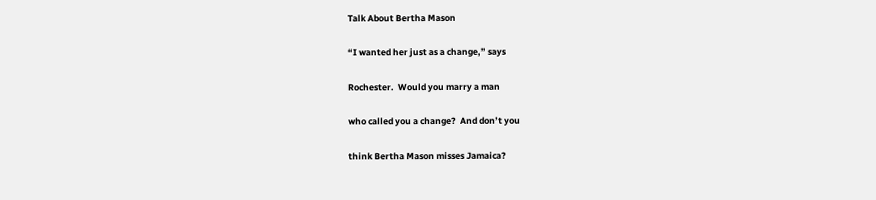Talk About Bertha Mason

“I wanted her just as a change,” says

Rochester.  Would you marry a man

who called you a change?  And don’t you

think Bertha Mason misses Jamaica?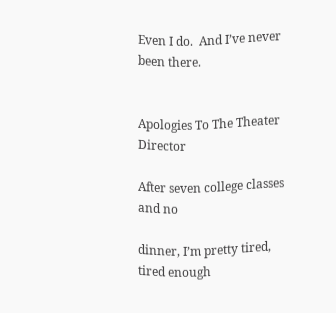Even I do.  And I’ve never been there.


Apologies To The Theater Director

After seven college classes and no

dinner, I’m pretty tired, tired enough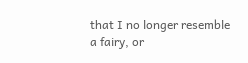that I no longer resemble a fairy, or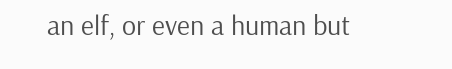an elf, or even a human but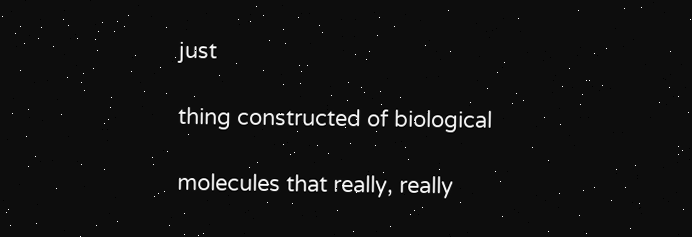just

thing constructed of biological

molecules that really, really